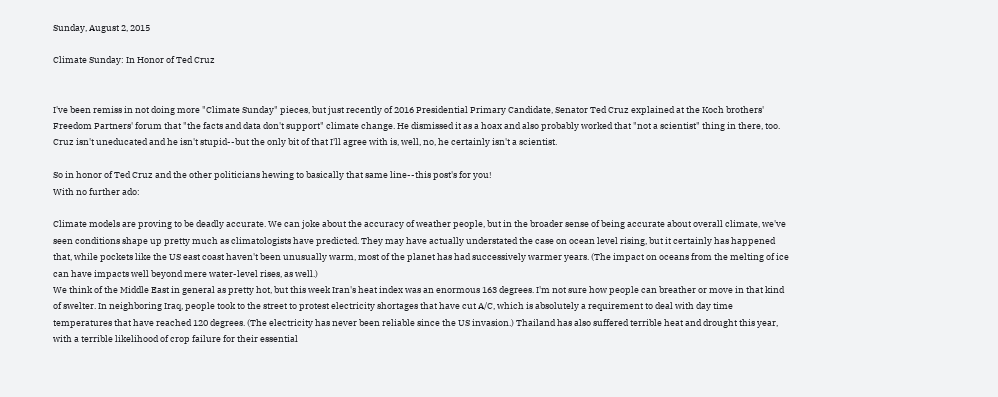Sunday, August 2, 2015

Climate Sunday: In Honor of Ted Cruz


I've been remiss in not doing more "Climate Sunday" pieces, but just recently of 2016 Presidential Primary Candidate, Senator Ted Cruz explained at the Koch brothers' Freedom Partners' forum that "the facts and data don't support" climate change. He dismissed it as a hoax and also probably worked that "not a scientist" thing in there, too. Cruz isn't uneducated and he isn't stupid--but the only bit of that I'll agree with is, well, no, he certainly isn't a scientist.

So in honor of Ted Cruz and the other politicians hewing to basically that same line--this post's for you!
With no further ado:

Climate models are proving to be deadly accurate. We can joke about the accuracy of weather people, but in the broader sense of being accurate about overall climate, we've seen conditions shape up pretty much as climatologists have predicted. They may have actually understated the case on ocean level rising, but it certainly has happened that, while pockets like the US east coast haven't been unusually warm, most of the planet has had successively warmer years. (The impact on oceans from the melting of ice can have impacts well beyond mere water-level rises, as well.)
We think of the Middle East in general as pretty hot, but this week Iran's heat index was an enormous 163 degrees. I'm not sure how people can breather or move in that kind of swelter. In neighboring Iraq, people took to the street to protest electricity shortages that have cut A/C, which is absolutely a requirement to deal with day time temperatures that have reached 120 degrees. (The electricity has never been reliable since the US invasion.) Thailand has also suffered terrible heat and drought this year, with a terrible likelihood of crop failure for their essential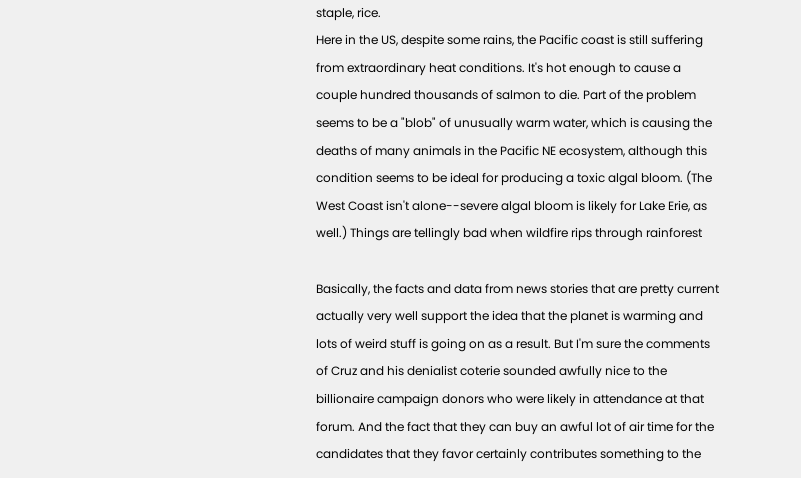staple, rice.
Here in the US, despite some rains, the Pacific coast is still suffering from extraordinary heat conditions. It's hot enough to cause a couple hundred thousands of salmon to die. Part of the problem seems to be a "blob" of unusually warm water, which is causing the deaths of many animals in the Pacific NE ecosystem, although this condition seems to be ideal for producing a toxic algal bloom. (The West Coast isn't alone--severe algal bloom is likely for Lake Erie, as well.) Things are tellingly bad when wildfire rips through rainforest

Basically, the facts and data from news stories that are pretty current actually very well support the idea that the planet is warming and lots of weird stuff is going on as a result. But I'm sure the comments of Cruz and his denialist coterie sounded awfully nice to the billionaire campaign donors who were likely in attendance at that forum. And the fact that they can buy an awful lot of air time for the candidates that they favor certainly contributes something to the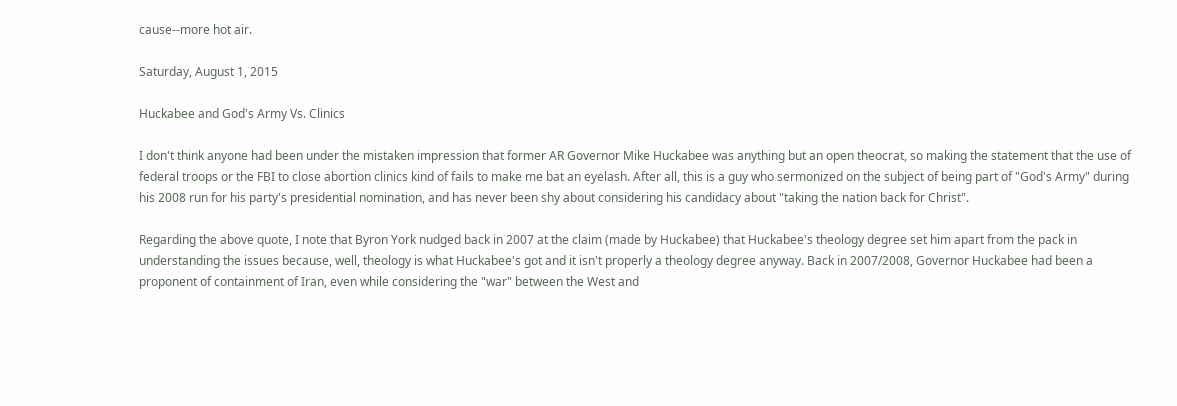cause--more hot air.

Saturday, August 1, 2015

Huckabee and God's Army Vs. Clinics

I don't think anyone had been under the mistaken impression that former AR Governor Mike Huckabee was anything but an open theocrat, so making the statement that the use of federal troops or the FBI to close abortion clinics kind of fails to make me bat an eyelash. After all, this is a guy who sermonized on the subject of being part of "God's Army" during his 2008 run for his party's presidential nomination, and has never been shy about considering his candidacy about "taking the nation back for Christ".

Regarding the above quote, I note that Byron York nudged back in 2007 at the claim (made by Huckabee) that Huckabee's theology degree set him apart from the pack in understanding the issues because, well, theology is what Huckabee's got and it isn't properly a theology degree anyway. Back in 2007/2008, Governor Huckabee had been a proponent of containment of Iran, even while considering the "war" between the West and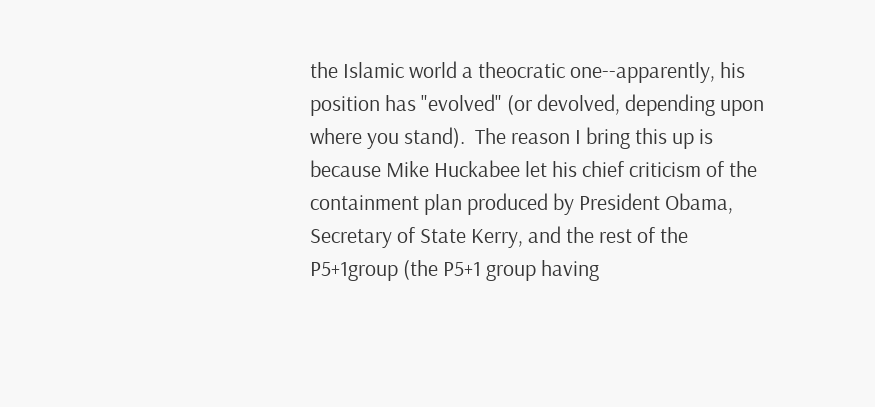the Islamic world a theocratic one--apparently, his position has "evolved" (or devolved, depending upon where you stand).  The reason I bring this up is because Mike Huckabee let his chief criticism of the containment plan produced by President Obama, Secretary of State Kerry, and the rest of the P5+1group (the P5+1 group having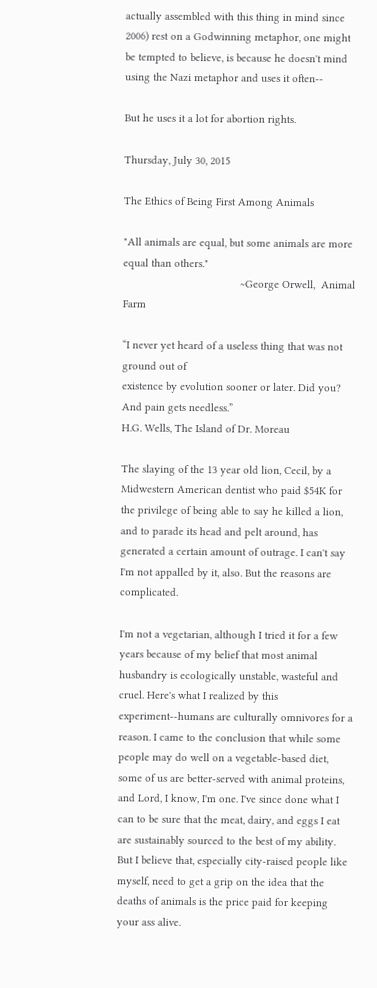actually assembled with this thing in mind since 2006) rest on a Godwinning metaphor, one might be tempted to believe, is because he doesn't mind using the Nazi metaphor and uses it often--

But he uses it a lot for abortion rights.

Thursday, July 30, 2015

The Ethics of Being First Among Animals

"All animals are equal, but some animals are more equal than others."
                                       ~George Orwell,  Animal Farm

“I never yet heard of a useless thing that was not ground out of
existence by evolution sooner or later. Did you? And pain gets needless.”
H.G. Wells, The Island of Dr. Moreau

The slaying of the 13 year old lion, Cecil, by a Midwestern American dentist who paid $54K for the privilege of being able to say he killed a lion, and to parade its head and pelt around, has generated a certain amount of outrage. I can't say I'm not appalled by it, also. But the reasons are complicated.

I'm not a vegetarian, although I tried it for a few years because of my belief that most animal husbandry is ecologically unstable, wasteful and cruel. Here's what I realized by this experiment--humans are culturally omnivores for a reason. I came to the conclusion that while some people may do well on a vegetable-based diet, some of us are better-served with animal proteins, and Lord, I know, I'm one. I've since done what I can to be sure that the meat, dairy, and eggs I eat are sustainably sourced to the best of my ability. But I believe that, especially city-raised people like myself, need to get a grip on the idea that the deaths of animals is the price paid for keeping your ass alive.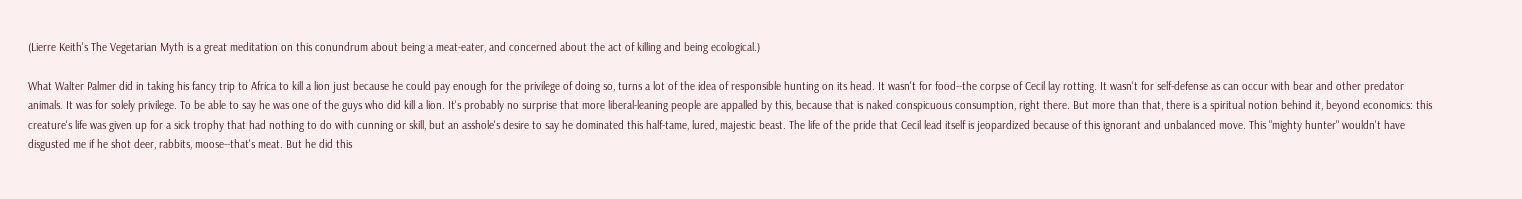(Lierre Keith's The Vegetarian Myth is a great meditation on this conundrum about being a meat-eater, and concerned about the act of killing and being ecological.)

What Walter Palmer did in taking his fancy trip to Africa to kill a lion just because he could pay enough for the privilege of doing so, turns a lot of the idea of responsible hunting on its head. It wasn't for food--the corpse of Cecil lay rotting. It wasn't for self-defense as can occur with bear and other predator animals. It was for solely privilege. To be able to say he was one of the guys who did kill a lion. It's probably no surprise that more liberal-leaning people are appalled by this, because that is naked conspicuous consumption, right there. But more than that, there is a spiritual notion behind it, beyond economics: this creature's life was given up for a sick trophy that had nothing to do with cunning or skill, but an asshole's desire to say he dominated this half-tame, lured, majestic beast. The life of the pride that Cecil lead itself is jeopardized because of this ignorant and unbalanced move. This "mighty hunter" wouldn't have disgusted me if he shot deer, rabbits, moose--that's meat. But he did this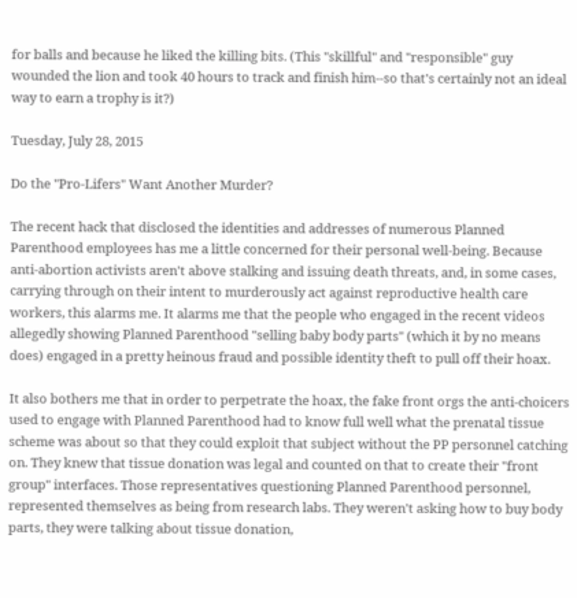for balls and because he liked the killing bits. (This "skillful" and "responsible" guy wounded the lion and took 40 hours to track and finish him--so that's certainly not an ideal way to earn a trophy is it?)

Tuesday, July 28, 2015

Do the "Pro-Lifers" Want Another Murder?

The recent hack that disclosed the identities and addresses of numerous Planned Parenthood employees has me a little concerned for their personal well-being. Because anti-abortion activists aren't above stalking and issuing death threats, and, in some cases, carrying through on their intent to murderously act against reproductive health care workers, this alarms me. It alarms me that the people who engaged in the recent videos allegedly showing Planned Parenthood "selling baby body parts" (which it by no means does) engaged in a pretty heinous fraud and possible identity theft to pull off their hoax.

It also bothers me that in order to perpetrate the hoax, the fake front orgs the anti-choicers used to engage with Planned Parenthood had to know full well what the prenatal tissue scheme was about so that they could exploit that subject without the PP personnel catching on. They knew that tissue donation was legal and counted on that to create their "front group" interfaces. Those representatives questioning Planned Parenthood personnel, represented themselves as being from research labs. They weren't asking how to buy body parts, they were talking about tissue donation,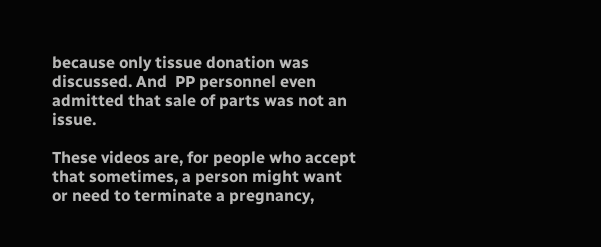because only tissue donation was discussed. And  PP personnel even admitted that sale of parts was not an issue.

These videos are, for people who accept that sometimes, a person might want or need to terminate a pregnancy,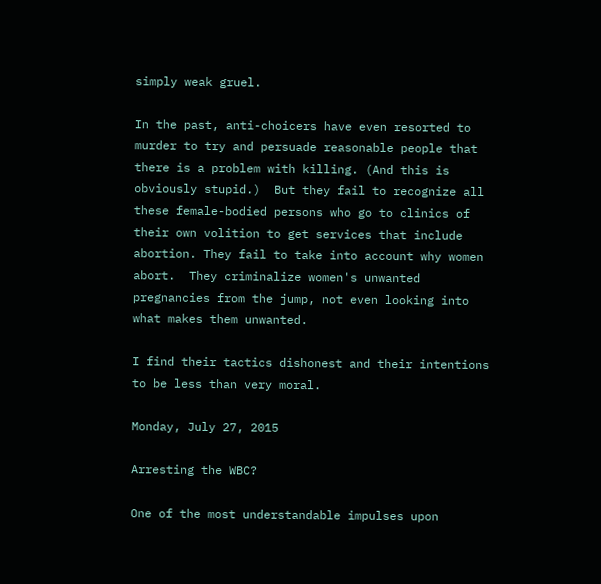simply weak gruel.

In the past, anti-choicers have even resorted to murder to try and persuade reasonable people that there is a problem with killing. (And this is obviously stupid.)  But they fail to recognize all these female-bodied persons who go to clinics of their own volition to get services that include abortion. They fail to take into account why women abort.  They criminalize women's unwanted pregnancies from the jump, not even looking into what makes them unwanted.

I find their tactics dishonest and their intentions to be less than very moral.

Monday, July 27, 2015

Arresting the WBC?

One of the most understandable impulses upon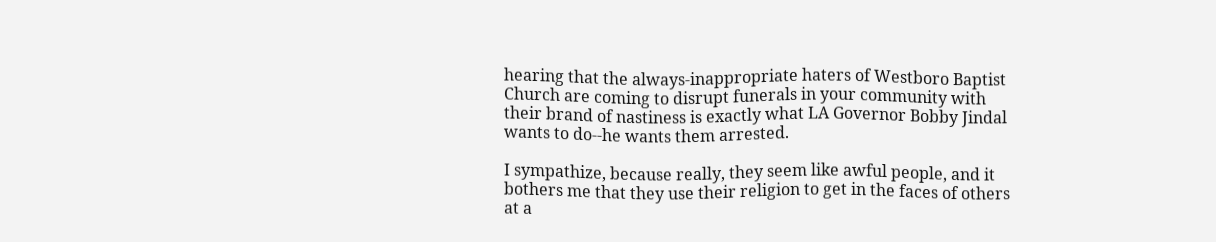hearing that the always-inappropriate haters of Westboro Baptist Church are coming to disrupt funerals in your community with their brand of nastiness is exactly what LA Governor Bobby Jindal wants to do--he wants them arrested.

I sympathize, because really, they seem like awful people, and it bothers me that they use their religion to get in the faces of others at a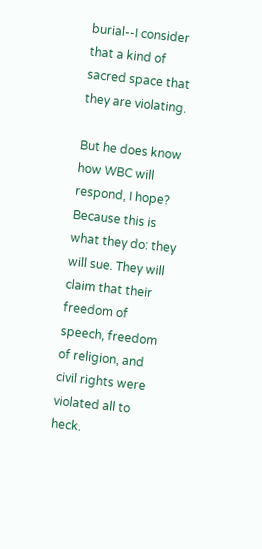burial--I consider that a kind of sacred space that they are violating.

But he does know how WBC will respond, I hope? Because this is what they do: they will sue. They will claim that their freedom of speech, freedom of religion, and civil rights were violated all to heck.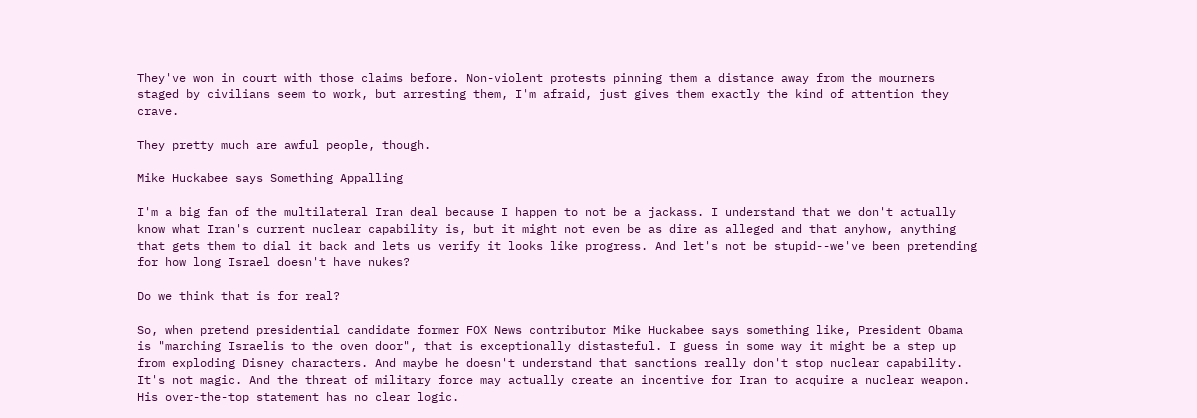They've won in court with those claims before. Non-violent protests pinning them a distance away from the mourners staged by civilians seem to work, but arresting them, I'm afraid, just gives them exactly the kind of attention they crave.

They pretty much are awful people, though.

Mike Huckabee says Something Appalling

I'm a big fan of the multilateral Iran deal because I happen to not be a jackass. I understand that we don't actually know what Iran's current nuclear capability is, but it might not even be as dire as alleged and that anyhow, anything that gets them to dial it back and lets us verify it looks like progress. And let's not be stupid--we've been pretending for how long Israel doesn't have nukes?

Do we think that is for real?

So, when pretend presidential candidate former FOX News contributor Mike Huckabee says something like, President Obama is "marching Israelis to the oven door", that is exceptionally distasteful. I guess in some way it might be a step up from exploding Disney characters. And maybe he doesn't understand that sanctions really don't stop nuclear capability. It's not magic. And the threat of military force may actually create an incentive for Iran to acquire a nuclear weapon. His over-the-top statement has no clear logic.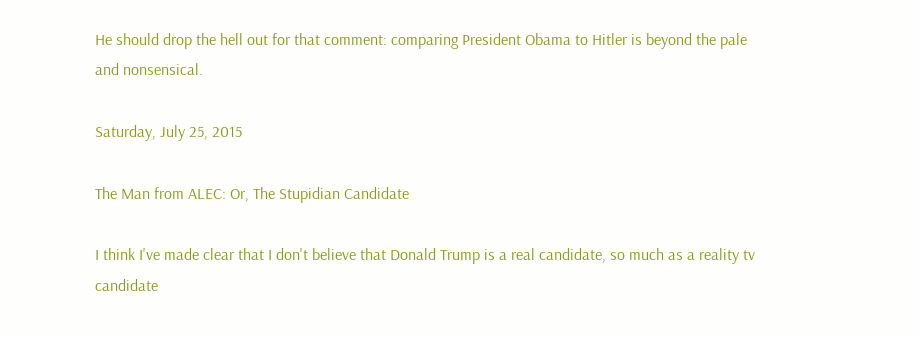He should drop the hell out for that comment: comparing President Obama to Hitler is beyond the pale and nonsensical.

Saturday, July 25, 2015

The Man from ALEC: Or, The Stupidian Candidate

I think I've made clear that I don't believe that Donald Trump is a real candidate, so much as a reality tv candidate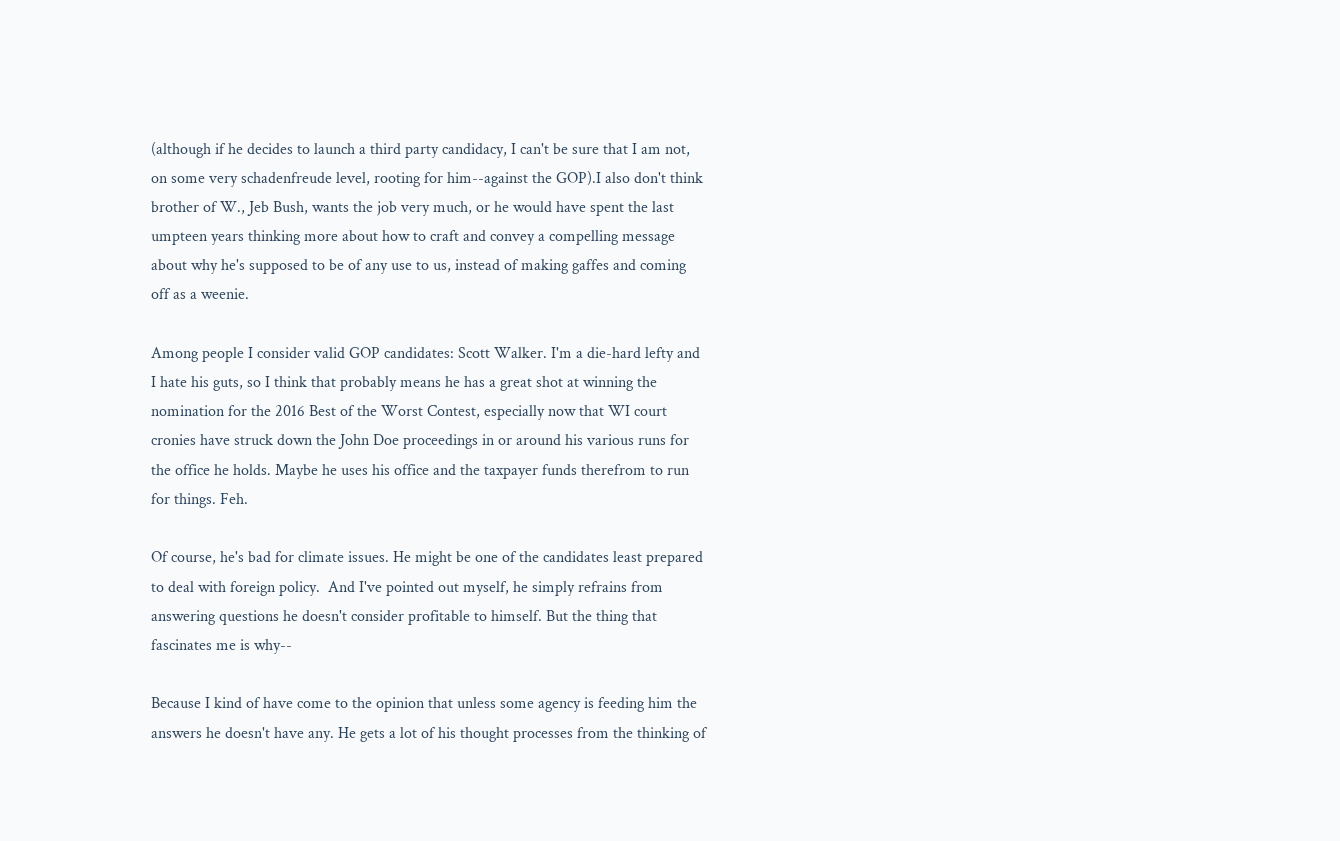(although if he decides to launch a third party candidacy, I can't be sure that I am not, on some very schadenfreude level, rooting for him--against the GOP).I also don't think brother of W., Jeb Bush, wants the job very much, or he would have spent the last umpteen years thinking more about how to craft and convey a compelling message about why he's supposed to be of any use to us, instead of making gaffes and coming off as a weenie.

Among people I consider valid GOP candidates: Scott Walker. I'm a die-hard lefty and I hate his guts, so I think that probably means he has a great shot at winning the nomination for the 2016 Best of the Worst Contest, especially now that WI court cronies have struck down the John Doe proceedings in or around his various runs for the office he holds. Maybe he uses his office and the taxpayer funds therefrom to run for things. Feh.

Of course, he's bad for climate issues. He might be one of the candidates least prepared to deal with foreign policy.  And I've pointed out myself, he simply refrains from answering questions he doesn't consider profitable to himself. But the thing that fascinates me is why--

Because I kind of have come to the opinion that unless some agency is feeding him the answers he doesn't have any. He gets a lot of his thought processes from the thinking of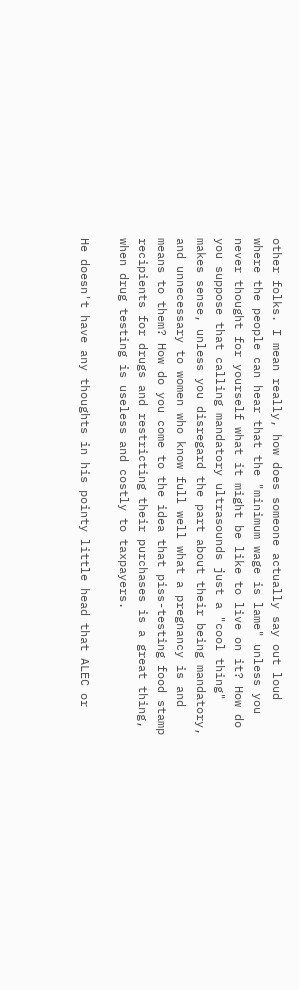other folks. I mean really, how does someone actually say out loud where the people can hear that the "minimum wage is lame" unless you never thought for yourself what it might be like to live on it? How do you suppose that calling mandatory ultrasounds just a "cool thing" makes sense, unless you disregard the part about their being mandatory, and unnecessary to women who know full well what a pregnancy is and means to them? How do you come to the idea that piss-testing food stamp recipients for drugs and restricting their purchases is a great thing, when drug testing is useless and costly to taxpayers.

He doesn't have any thoughts in his pointy little head that ALEC or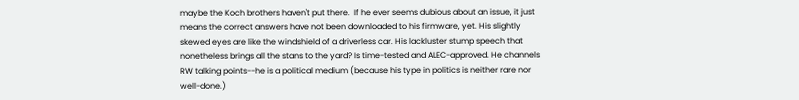maybe the Koch brothers haven't put there.  If he ever seems dubious about an issue, it just means the correct answers have not been downloaded to his firmware, yet. His slightly skewed eyes are like the windshield of a driverless car. His lackluster stump speech that nonetheless brings all the stans to the yard? Is time-tested and ALEC-approved. He channels RW talking points--he is a political medium (because his type in politics is neither rare nor well-done.)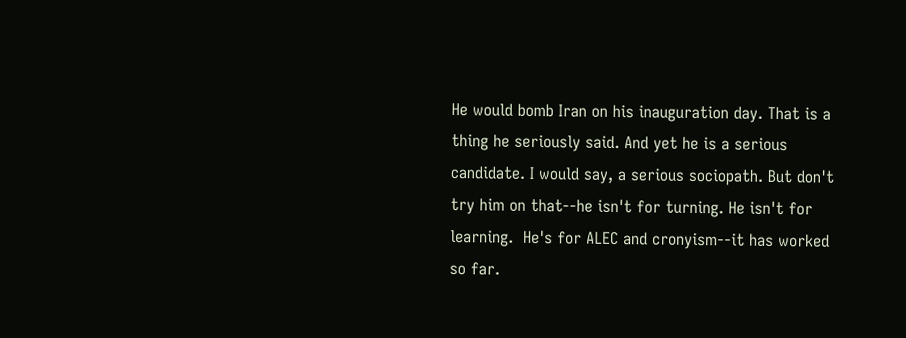He would bomb Iran on his inauguration day. That is a thing he seriously said. And yet he is a serious candidate. I would say, a serious sociopath. But don't try him on that--he isn't for turning. He isn't for learning.  He's for ALEC and cronyism--it has worked so far.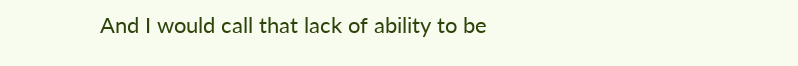And I would call that lack of ability to be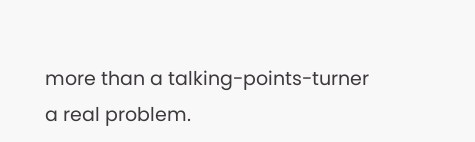more than a talking-points-turner a real problem.